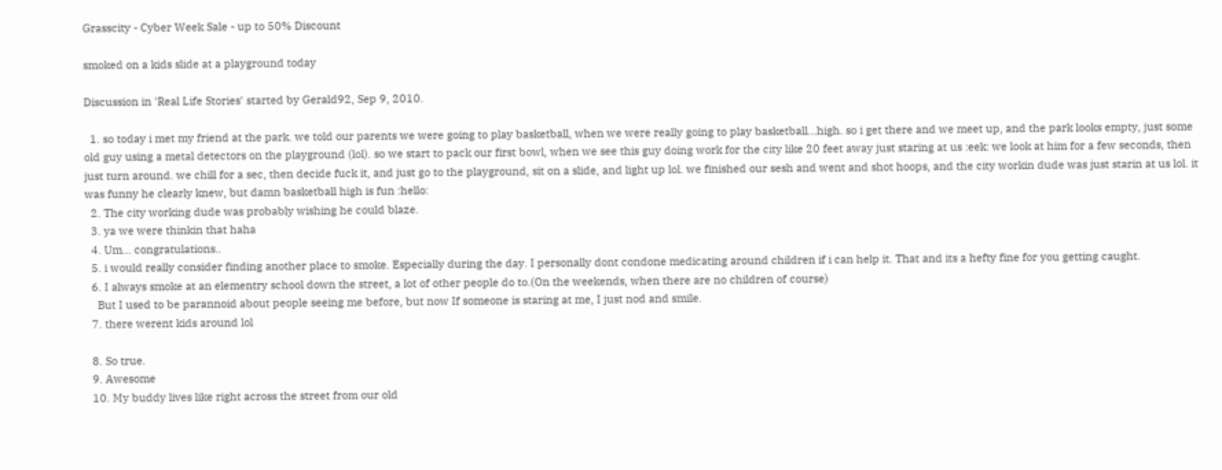Grasscity - Cyber Week Sale - up to 50% Discount

smoked on a kids slide at a playground today

Discussion in 'Real Life Stories' started by Gerald92, Sep 9, 2010.

  1. so today i met my friend at the park. we told our parents we were going to play basketball, when we were really going to play basketball...high. so i get there and we meet up, and the park looks empty, just some old guy using a metal detectors on the playground (lol). so we start to pack our first bowl, when we see this guy doing work for the city like 20 feet away just staring at us :eek: we look at him for a few seconds, then just turn around. we chill for a sec, then decide fuck it, and just go to the playground, sit on a slide, and light up lol. we finished our sesh and went and shot hoops, and the city workin dude was just starin at us lol. it was funny he clearly knew, but damn basketball high is fun :hello:
  2. The city working dude was probably wishing he could blaze.
  3. ya we were thinkin that haha
  4. Um... congratulations..
  5. i would really consider finding another place to smoke. Especially during the day. I personally dont condone medicating around children if i can help it. That and its a hefty fine for you getting caught.
  6. I always smoke at an elementry school down the street, a lot of other people do to.(On the weekends, when there are no children of course)
    But I used to be parannoid about people seeing me before, but now If someone is staring at me, I just nod and smile.
  7. there werent kids around lol

  8. So true.
  9. Awesome
  10. My buddy lives like right across the street from our old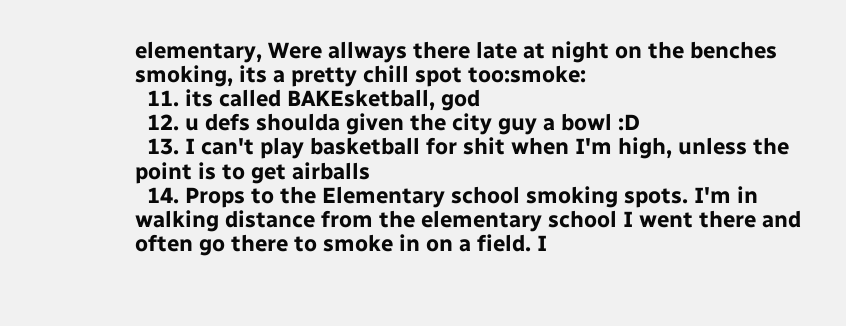elementary, Were allways there late at night on the benches smoking, its a pretty chill spot too:smoke:
  11. its called BAKEsketball, god
  12. u defs shoulda given the city guy a bowl :D
  13. I can't play basketball for shit when I'm high, unless the point is to get airballs
  14. Props to the Elementary school smoking spots. I'm in walking distance from the elementary school I went there and often go there to smoke in on a field. I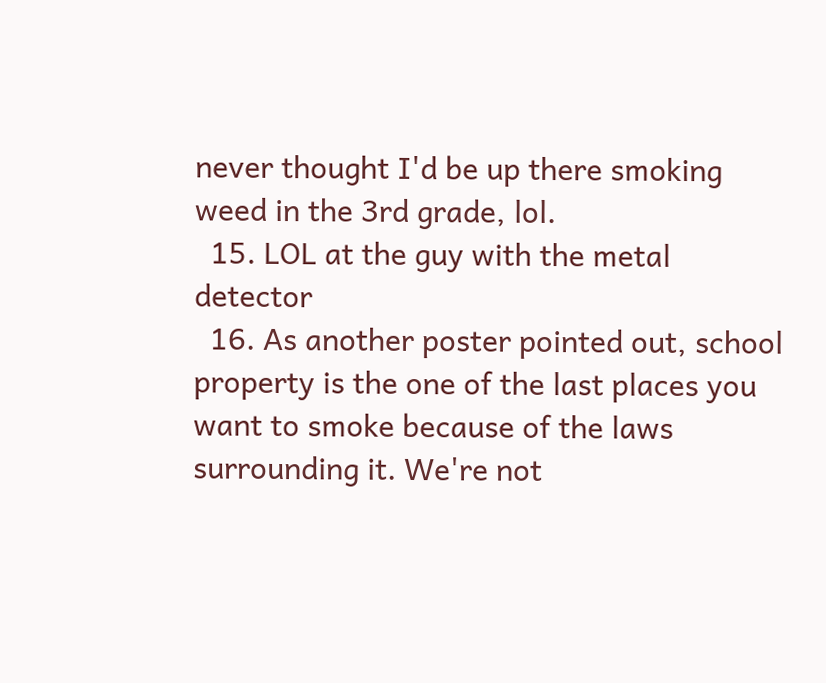never thought I'd be up there smoking weed in the 3rd grade, lol.
  15. LOL at the guy with the metal detector
  16. As another poster pointed out, school property is the one of the last places you want to smoke because of the laws surrounding it. We're not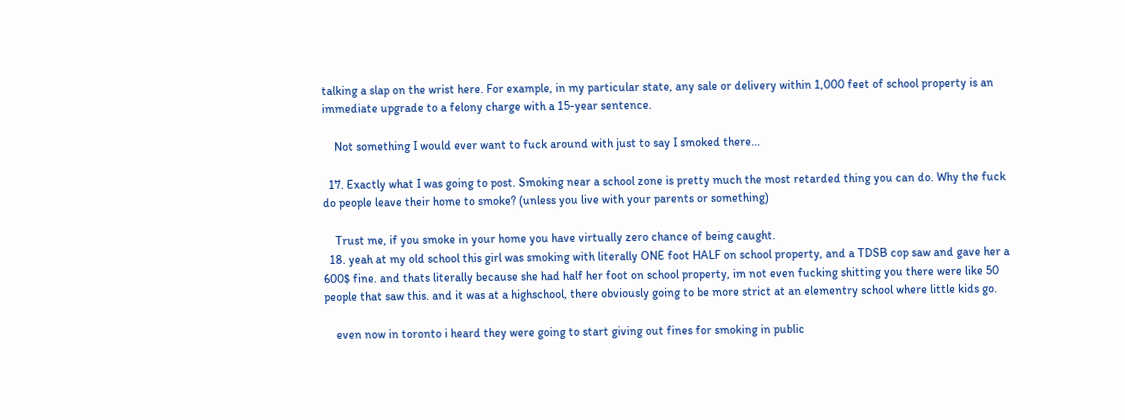talking a slap on the wrist here. For example, in my particular state, any sale or delivery within 1,000 feet of school property is an immediate upgrade to a felony charge with a 15-year sentence.

    Not something I would ever want to fuck around with just to say I smoked there...

  17. Exactly what I was going to post. Smoking near a school zone is pretty much the most retarded thing you can do. Why the fuck do people leave their home to smoke? (unless you live with your parents or something)

    Trust me, if you smoke in your home you have virtually zero chance of being caught.
  18. yeah at my old school this girl was smoking with literally ONE foot HALF on school property, and a TDSB cop saw and gave her a 600$ fine. and thats literally because she had half her foot on school property, im not even fucking shitting you there were like 50 people that saw this. and it was at a highschool, there obviously going to be more strict at an elementry school where little kids go.

    even now in toronto i heard they were going to start giving out fines for smoking in public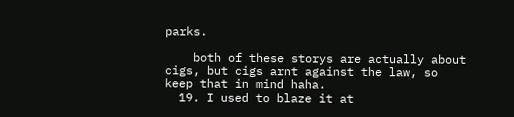parks.

    both of these storys are actually about cigs, but cigs arnt against the law, so keep that in mind haha.
  19. I used to blaze it at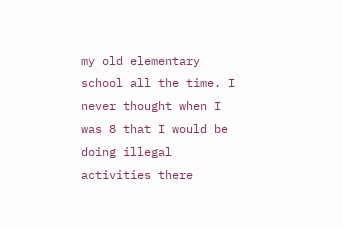my old elementary school all the time. I never thought when I was 8 that I would be doing illegal activities there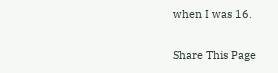when I was 16.

Share This Page